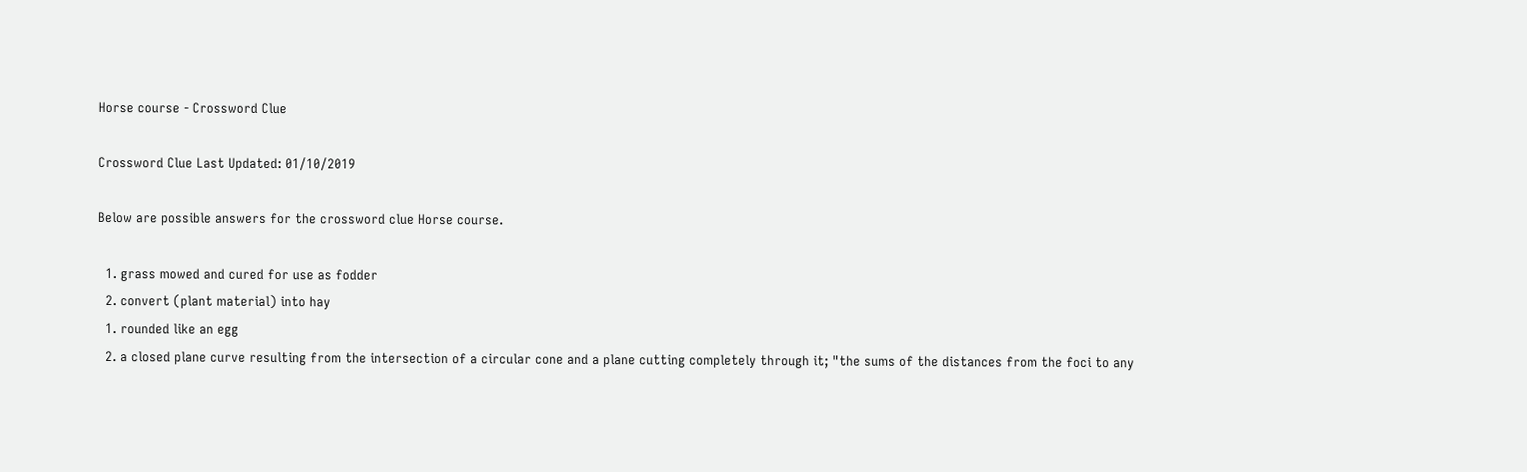Horse course - Crossword Clue

Crossword Clue Last Updated: 01/10/2019

Below are possible answers for the crossword clue Horse course.

  1. grass mowed and cured for use as fodder
  2. convert (plant material) into hay
  1. rounded like an egg
  2. a closed plane curve resulting from the intersection of a circular cone and a plane cutting completely through it; "the sums of the distances from the foci to any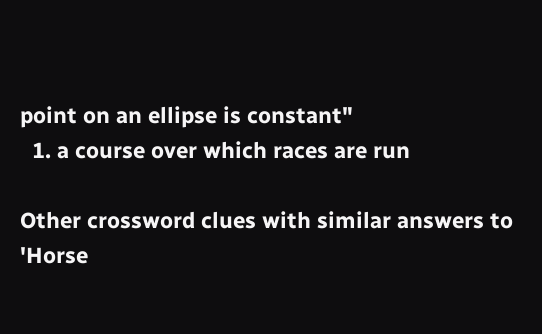point on an ellipse is constant"
  1. a course over which races are run

Other crossword clues with similar answers to 'Horse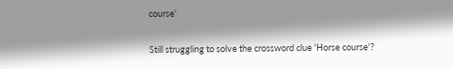course'

Still struggling to solve the crossword clue 'Horse course'?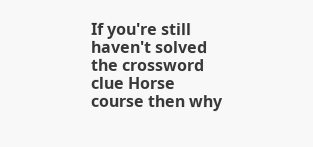If you're still haven't solved the crossword clue Horse course then why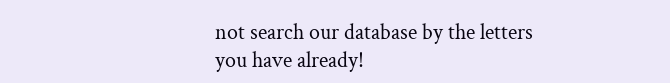not search our database by the letters you have already!